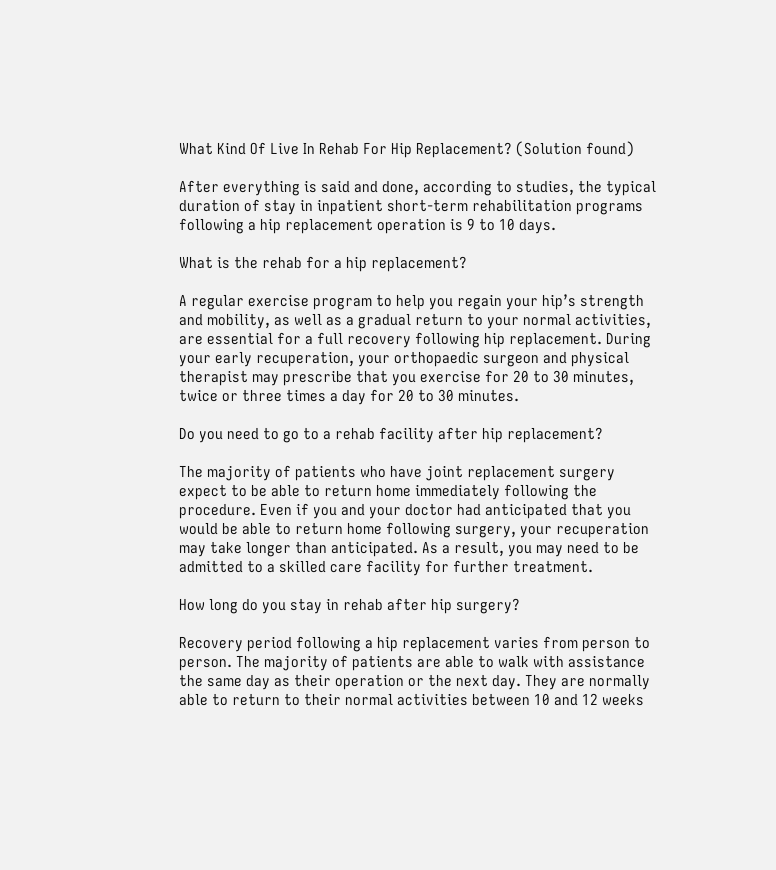What Kind Of Live In Rehab For Hip Replacement? (Solution found)

After everything is said and done, according to studies, the typical duration of stay in inpatient short-term rehabilitation programs following a hip replacement operation is 9 to 10 days.

What is the rehab for a hip replacement?

A regular exercise program to help you regain your hip’s strength and mobility, as well as a gradual return to your normal activities, are essential for a full recovery following hip replacement. During your early recuperation, your orthopaedic surgeon and physical therapist may prescribe that you exercise for 20 to 30 minutes, twice or three times a day for 20 to 30 minutes.

Do you need to go to a rehab facility after hip replacement?

The majority of patients who have joint replacement surgery expect to be able to return home immediately following the procedure. Even if you and your doctor had anticipated that you would be able to return home following surgery, your recuperation may take longer than anticipated. As a result, you may need to be admitted to a skilled care facility for further treatment.

How long do you stay in rehab after hip surgery?

Recovery period following a hip replacement varies from person to person. The majority of patients are able to walk with assistance the same day as their operation or the next day. They are normally able to return to their normal activities between 10 and 12 weeks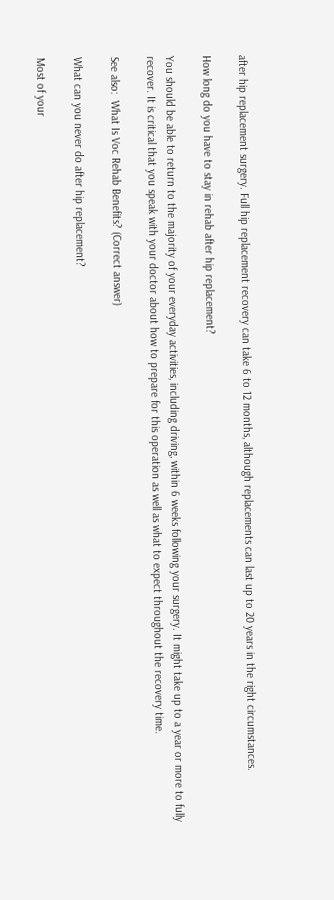after hip replacement surgery. Full hip replacement recovery can take 6 to 12 months, although replacements can last up to 20 years in the right circumstances.

How long do you have to stay in rehab after hip replacement?

You should be able to return to the majority of your everyday activities, including driving, within 6 weeks following your surgery. It might take up to a year or more to fully recover. It is critical that you speak with your doctor about how to prepare for this operation as well as what to expect throughout the recovery time.

See also:  What Is Voc Rehab Benefits? (Correct answer)

What can you never do after hip replacement?

Most of your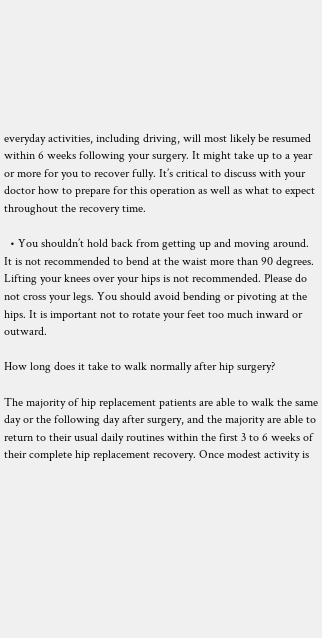everyday activities, including driving, will most likely be resumed within 6 weeks following your surgery. It might take up to a year or more for you to recover fully. It’s critical to discuss with your doctor how to prepare for this operation as well as what to expect throughout the recovery time.

  • You shouldn’t hold back from getting up and moving around. It is not recommended to bend at the waist more than 90 degrees. Lifting your knees over your hips is not recommended. Please do not cross your legs. You should avoid bending or pivoting at the hips. It is important not to rotate your feet too much inward or outward.

How long does it take to walk normally after hip surgery?

The majority of hip replacement patients are able to walk the same day or the following day after surgery, and the majority are able to return to their usual daily routines within the first 3 to 6 weeks of their complete hip replacement recovery. Once modest activity is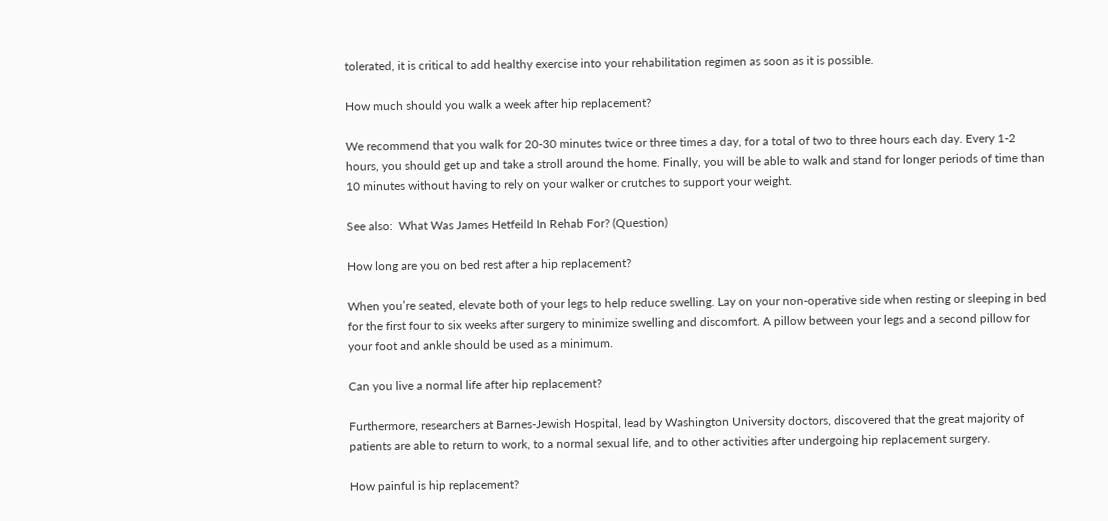tolerated, it is critical to add healthy exercise into your rehabilitation regimen as soon as it is possible.

How much should you walk a week after hip replacement?

We recommend that you walk for 20-30 minutes twice or three times a day, for a total of two to three hours each day. Every 1-2 hours, you should get up and take a stroll around the home. Finally, you will be able to walk and stand for longer periods of time than 10 minutes without having to rely on your walker or crutches to support your weight.

See also:  What Was James Hetfeild In Rehab For? (Question)

How long are you on bed rest after a hip replacement?

When you’re seated, elevate both of your legs to help reduce swelling. Lay on your non-operative side when resting or sleeping in bed for the first four to six weeks after surgery to minimize swelling and discomfort. A pillow between your legs and a second pillow for your foot and ankle should be used as a minimum.

Can you live a normal life after hip replacement?

Furthermore, researchers at Barnes-Jewish Hospital, lead by Washington University doctors, discovered that the great majority of patients are able to return to work, to a normal sexual life, and to other activities after undergoing hip replacement surgery.

How painful is hip replacement?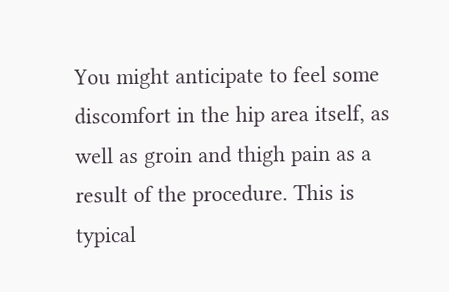You might anticipate to feel some discomfort in the hip area itself, as well as groin and thigh pain as a result of the procedure. This is typical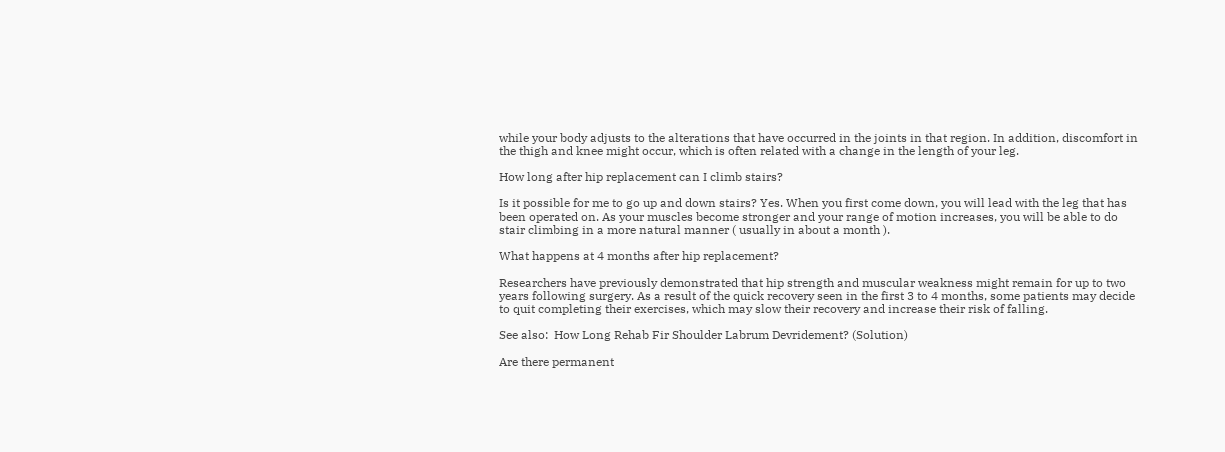while your body adjusts to the alterations that have occurred in the joints in that region. In addition, discomfort in the thigh and knee might occur, which is often related with a change in the length of your leg.

How long after hip replacement can I climb stairs?

Is it possible for me to go up and down stairs? Yes. When you first come down, you will lead with the leg that has been operated on. As your muscles become stronger and your range of motion increases, you will be able to do stair climbing in a more natural manner ( usually in about a month ).

What happens at 4 months after hip replacement?

Researchers have previously demonstrated that hip strength and muscular weakness might remain for up to two years following surgery. As a result of the quick recovery seen in the first 3 to 4 months, some patients may decide to quit completing their exercises, which may slow their recovery and increase their risk of falling.

See also:  How Long Rehab Fir Shoulder Labrum Devridement? (Solution)

Are there permanent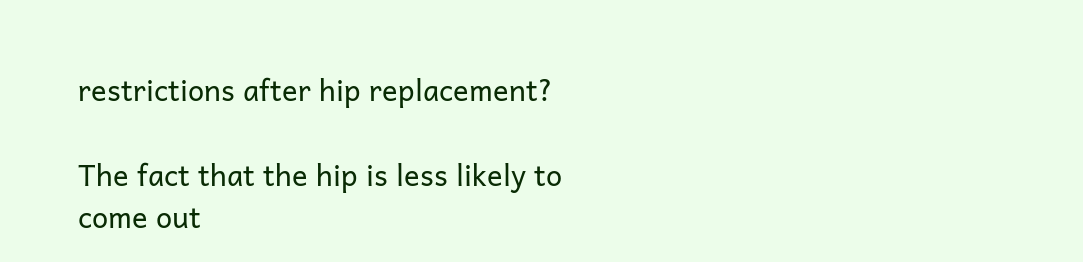restrictions after hip replacement?

The fact that the hip is less likely to come out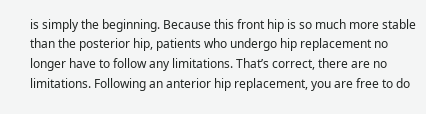is simply the beginning. Because this front hip is so much more stable than the posterior hip, patients who undergo hip replacement no longer have to follow any limitations. That’s correct, there are no limitations. Following an anterior hip replacement, you are free to do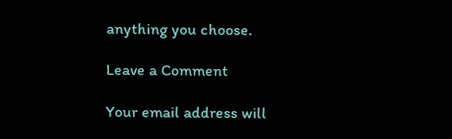anything you choose.

Leave a Comment

Your email address will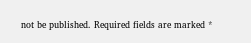not be published. Required fields are marked *